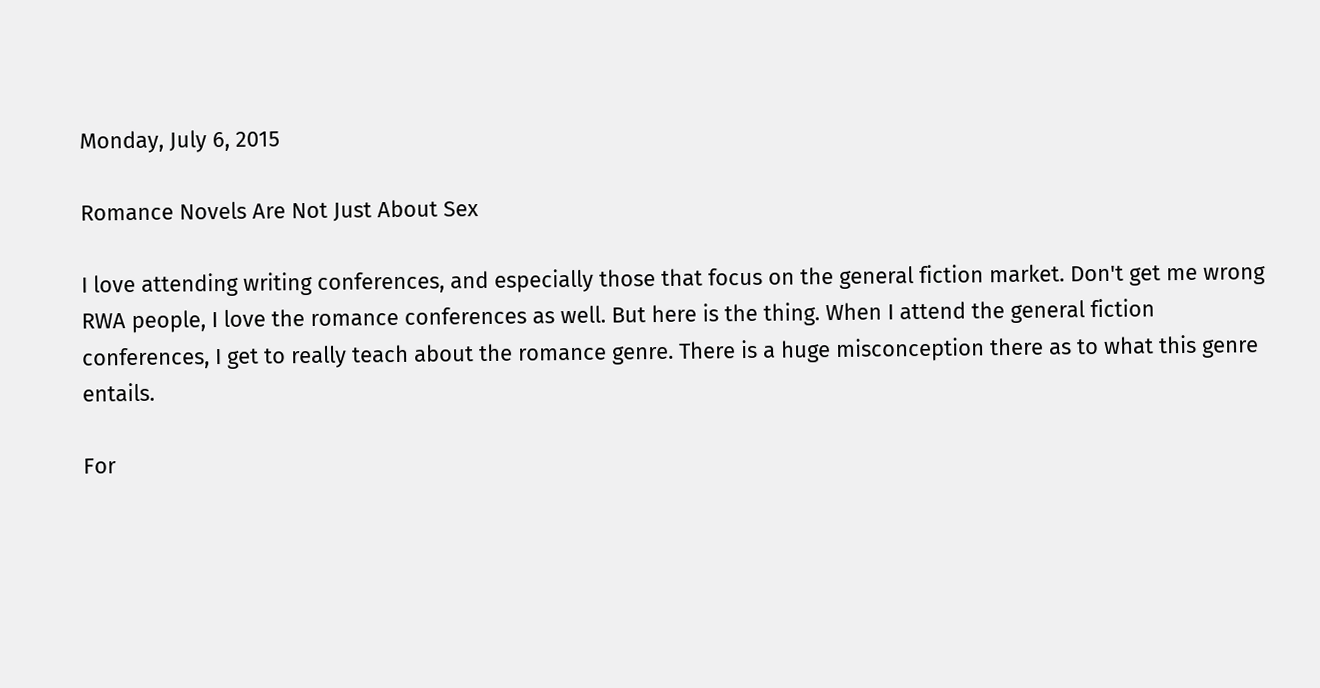Monday, July 6, 2015

Romance Novels Are Not Just About Sex

I love attending writing conferences, and especially those that focus on the general fiction market. Don't get me wrong RWA people, I love the romance conferences as well. But here is the thing. When I attend the general fiction conferences, I get to really teach about the romance genre. There is a huge misconception there as to what this genre entails.

For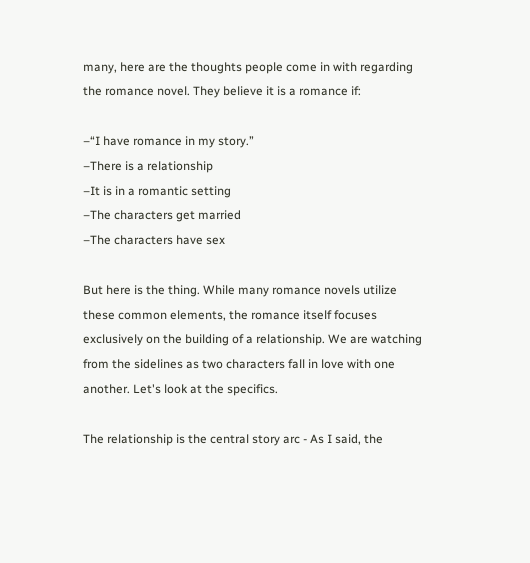many, here are the thoughts people come in with regarding the romance novel. They believe it is a romance if:

–“I have romance in my story.”
–There is a relationship
–It is in a romantic setting
–The characters get married
–The characters have sex

But here is the thing. While many romance novels utilize these common elements, the romance itself focuses exclusively on the building of a relationship. We are watching from the sidelines as two characters fall in love with one another. Let's look at the specifics.

The relationship is the central story arc - As I said, the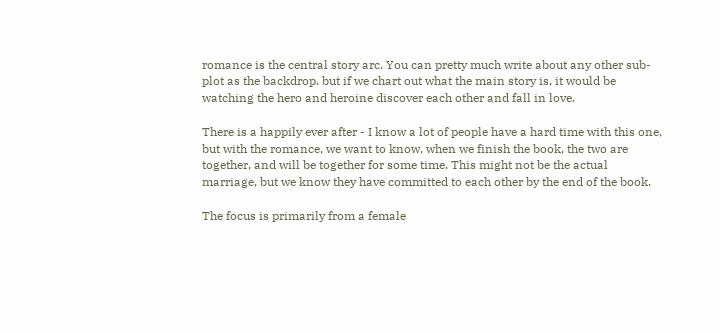romance is the central story arc. You can pretty much write about any other sub-plot as the backdrop. but if we chart out what the main story is, it would be watching the hero and heroine discover each other and fall in love.

There is a happily ever after - I know a lot of people have a hard time with this one, but with the romance, we want to know, when we finish the book, the two are together, and will be together for some time. This might not be the actual marriage, but we know they have committed to each other by the end of the book.

The focus is primarily from a female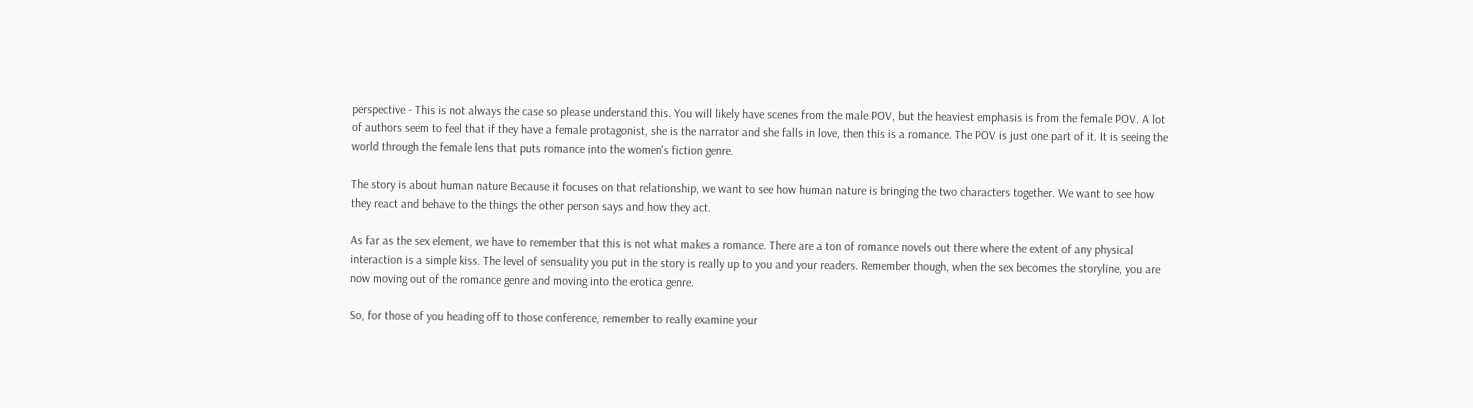perspective - This is not always the case so please understand this. You will likely have scenes from the male POV, but the heaviest emphasis is from the female POV. A lot of authors seem to feel that if they have a female protagonist, she is the narrator and she falls in love, then this is a romance. The POV is just one part of it. It is seeing the world through the female lens that puts romance into the women's fiction genre.

The story is about human nature Because it focuses on that relationship, we want to see how human nature is bringing the two characters together. We want to see how they react and behave to the things the other person says and how they act.

As far as the sex element, we have to remember that this is not what makes a romance. There are a ton of romance novels out there where the extent of any physical interaction is a simple kiss. The level of sensuality you put in the story is really up to you and your readers. Remember though, when the sex becomes the storyline, you are now moving out of the romance genre and moving into the erotica genre.

So, for those of you heading off to those conference, remember to really examine your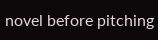novel before pitching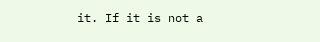it. If it is not a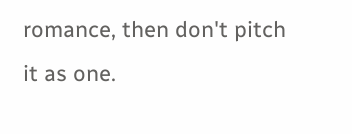romance, then don't pitch it as one.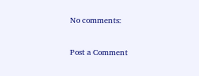No comments:

Post a Comment